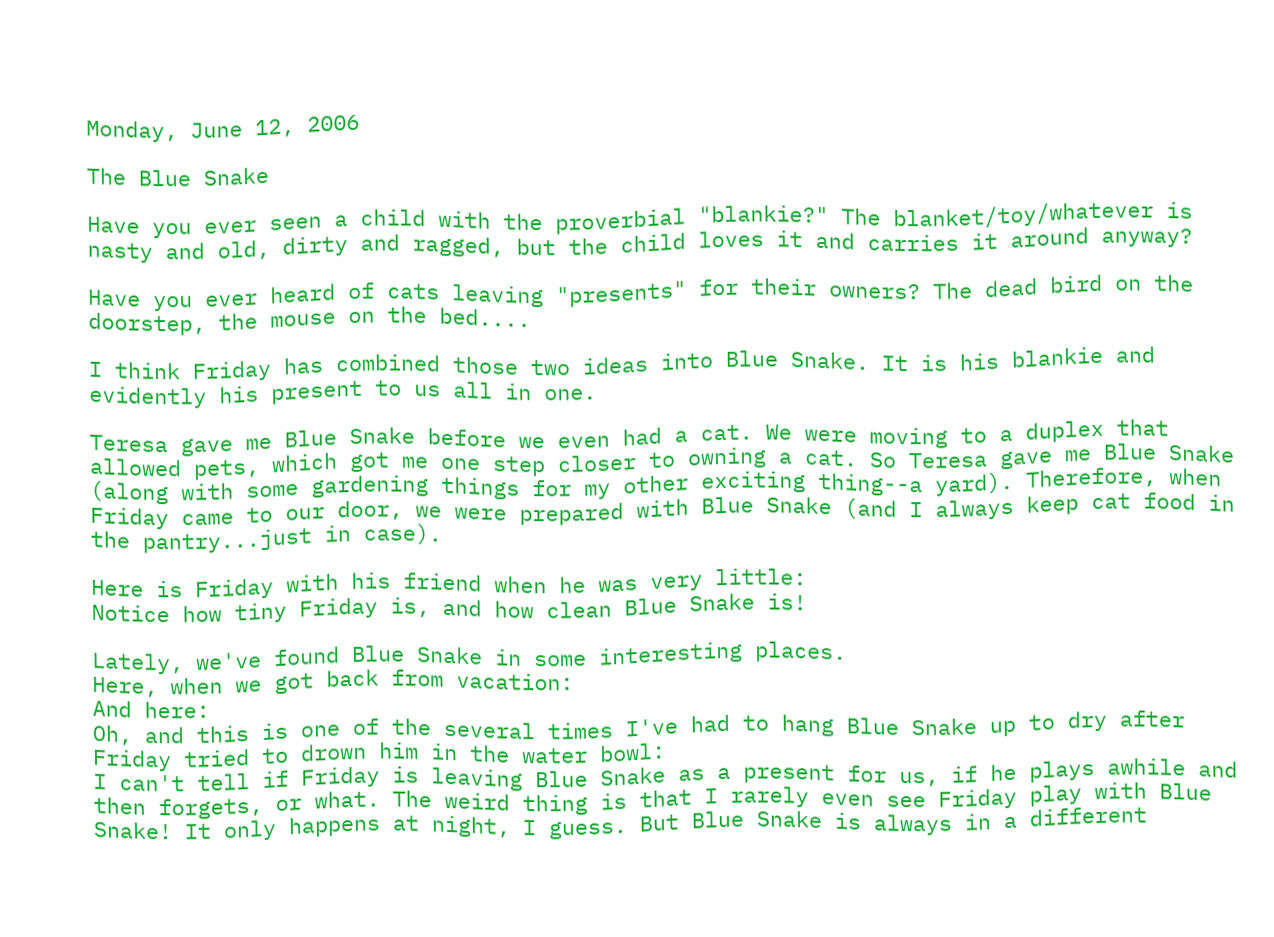Monday, June 12, 2006

The Blue Snake

Have you ever seen a child with the proverbial "blankie?" The blanket/toy/whatever is nasty and old, dirty and ragged, but the child loves it and carries it around anyway?

Have you ever heard of cats leaving "presents" for their owners? The dead bird on the doorstep, the mouse on the bed....

I think Friday has combined those two ideas into Blue Snake. It is his blankie and evidently his present to us all in one.

Teresa gave me Blue Snake before we even had a cat. We were moving to a duplex that allowed pets, which got me one step closer to owning a cat. So Teresa gave me Blue Snake (along with some gardening things for my other exciting thing--a yard). Therefore, when Friday came to our door, we were prepared with Blue Snake (and I always keep cat food in the pantry...just in case).

Here is Friday with his friend when he was very little:
Notice how tiny Friday is, and how clean Blue Snake is!

Lately, we've found Blue Snake in some interesting places.
Here, when we got back from vacation:
And here:
Oh, and this is one of the several times I've had to hang Blue Snake up to dry after Friday tried to drown him in the water bowl:
I can't tell if Friday is leaving Blue Snake as a present for us, if he plays awhile and then forgets, or what. The weird thing is that I rarely even see Friday play with Blue Snake! It only happens at night, I guess. But Blue Snake is always in a different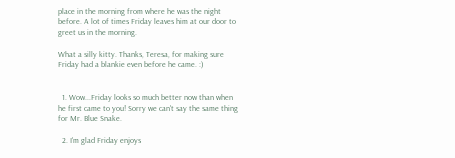place in the morning from where he was the night before. A lot of times Friday leaves him at our door to greet us in the morning.

What a silly kitty. Thanks, Teresa, for making sure Friday had a blankie even before he came. :)


  1. Wow...Friday looks so much better now than when he first came to you! Sorry we can't say the same thing for Mr. Blue Snake.

  2. I'm glad Friday enjoys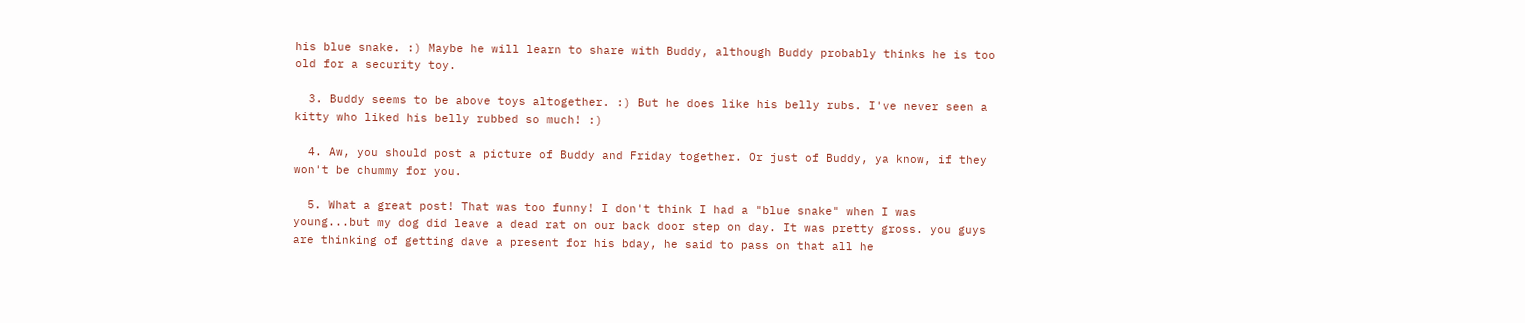his blue snake. :) Maybe he will learn to share with Buddy, although Buddy probably thinks he is too old for a security toy.

  3. Buddy seems to be above toys altogether. :) But he does like his belly rubs. I've never seen a kitty who liked his belly rubbed so much! :)

  4. Aw, you should post a picture of Buddy and Friday together. Or just of Buddy, ya know, if they won't be chummy for you.

  5. What a great post! That was too funny! I don't think I had a "blue snake" when I was young...but my dog did leave a dead rat on our back door step on day. It was pretty gross. you guys are thinking of getting dave a present for his bday, he said to pass on that all he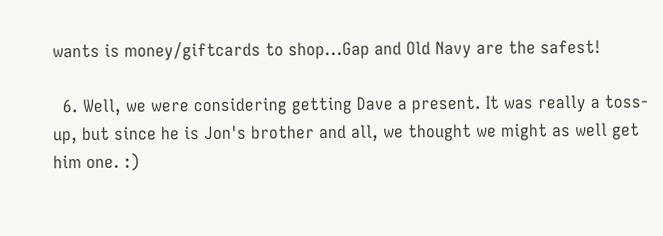wants is money/giftcards to shop...Gap and Old Navy are the safest!

  6. Well, we were considering getting Dave a present. It was really a toss-up, but since he is Jon's brother and all, we thought we might as well get him one. :)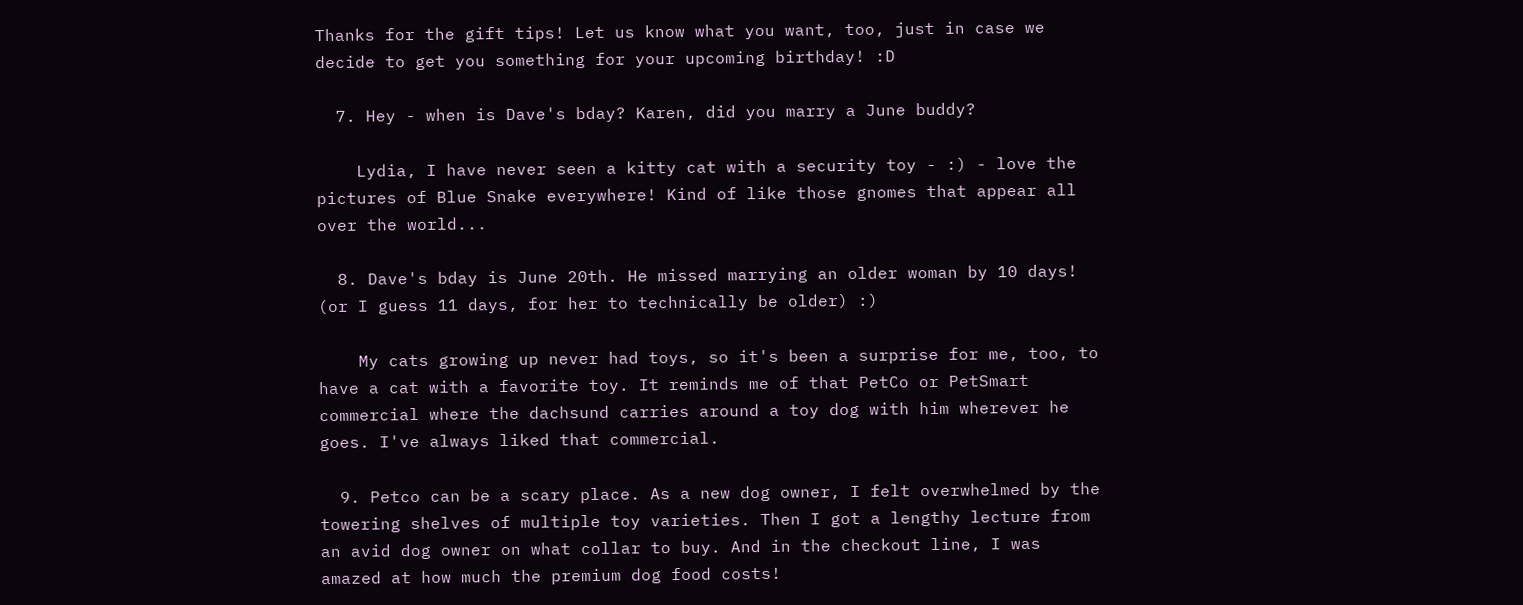Thanks for the gift tips! Let us know what you want, too, just in case we decide to get you something for your upcoming birthday! :D

  7. Hey - when is Dave's bday? Karen, did you marry a June buddy?

    Lydia, I have never seen a kitty cat with a security toy - :) - love the pictures of Blue Snake everywhere! Kind of like those gnomes that appear all over the world...

  8. Dave's bday is June 20th. He missed marrying an older woman by 10 days! (or I guess 11 days, for her to technically be older) :)

    My cats growing up never had toys, so it's been a surprise for me, too, to have a cat with a favorite toy. It reminds me of that PetCo or PetSmart commercial where the dachsund carries around a toy dog with him wherever he goes. I've always liked that commercial.

  9. Petco can be a scary place. As a new dog owner, I felt overwhelmed by the towering shelves of multiple toy varieties. Then I got a lengthy lecture from an avid dog owner on what collar to buy. And in the checkout line, I was amazed at how much the premium dog food costs!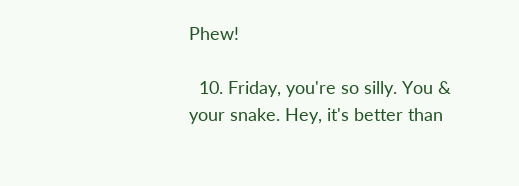Phew!

  10. Friday, you're so silly. You & your snake. Hey, it's better than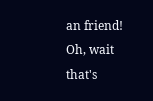an friend! Oh, wait that's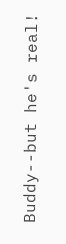Buddy--but he's real!